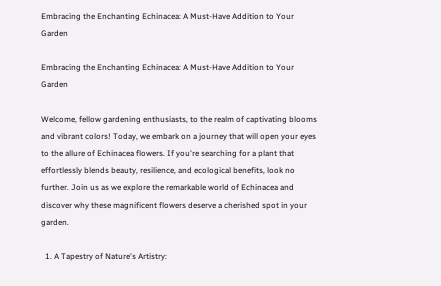Embracing the Enchanting Echinacea: A Must-Have Addition to Your Garden

Embracing the Enchanting Echinacea: A Must-Have Addition to Your Garden

Welcome, fellow gardening enthusiasts, to the realm of captivating blooms and vibrant colors! Today, we embark on a journey that will open your eyes to the allure of Echinacea flowers. If you're searching for a plant that effortlessly blends beauty, resilience, and ecological benefits, look no further. Join us as we explore the remarkable world of Echinacea and discover why these magnificent flowers deserve a cherished spot in your garden.

  1. A Tapestry of Nature's Artistry: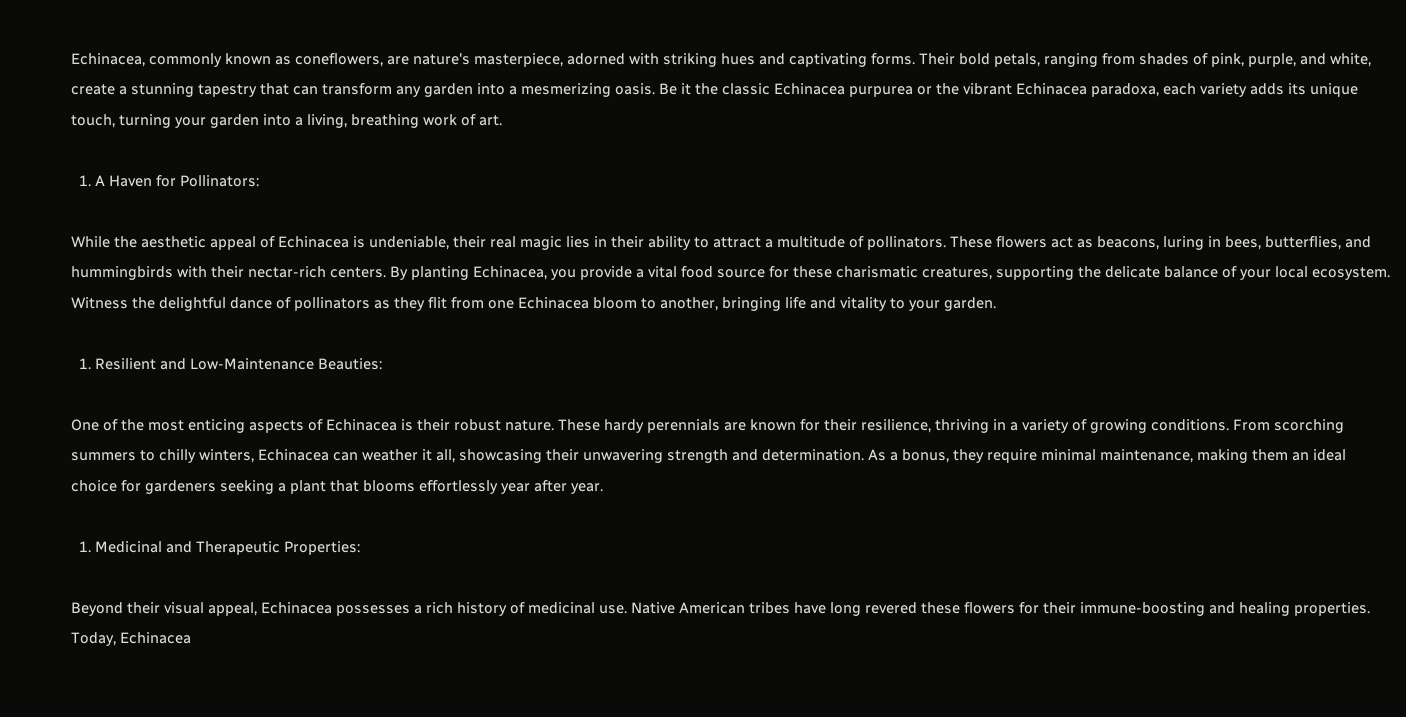Echinacea, commonly known as coneflowers, are nature's masterpiece, adorned with striking hues and captivating forms. Their bold petals, ranging from shades of pink, purple, and white, create a stunning tapestry that can transform any garden into a mesmerizing oasis. Be it the classic Echinacea purpurea or the vibrant Echinacea paradoxa, each variety adds its unique touch, turning your garden into a living, breathing work of art.

  1. A Haven for Pollinators:

While the aesthetic appeal of Echinacea is undeniable, their real magic lies in their ability to attract a multitude of pollinators. These flowers act as beacons, luring in bees, butterflies, and hummingbirds with their nectar-rich centers. By planting Echinacea, you provide a vital food source for these charismatic creatures, supporting the delicate balance of your local ecosystem. Witness the delightful dance of pollinators as they flit from one Echinacea bloom to another, bringing life and vitality to your garden.

  1. Resilient and Low-Maintenance Beauties:

One of the most enticing aspects of Echinacea is their robust nature. These hardy perennials are known for their resilience, thriving in a variety of growing conditions. From scorching summers to chilly winters, Echinacea can weather it all, showcasing their unwavering strength and determination. As a bonus, they require minimal maintenance, making them an ideal choice for gardeners seeking a plant that blooms effortlessly year after year.

  1. Medicinal and Therapeutic Properties:

Beyond their visual appeal, Echinacea possesses a rich history of medicinal use. Native American tribes have long revered these flowers for their immune-boosting and healing properties. Today, Echinacea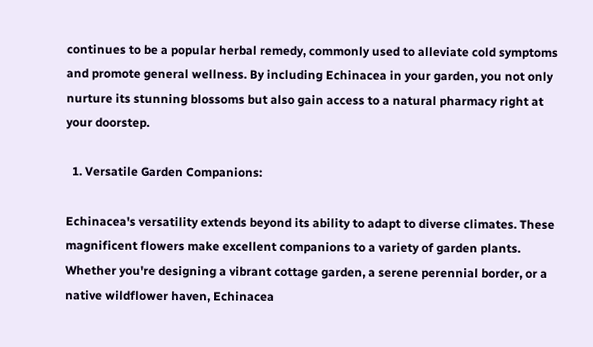continues to be a popular herbal remedy, commonly used to alleviate cold symptoms and promote general wellness. By including Echinacea in your garden, you not only nurture its stunning blossoms but also gain access to a natural pharmacy right at your doorstep.

  1. Versatile Garden Companions:

Echinacea's versatility extends beyond its ability to adapt to diverse climates. These magnificent flowers make excellent companions to a variety of garden plants. Whether you're designing a vibrant cottage garden, a serene perennial border, or a native wildflower haven, Echinacea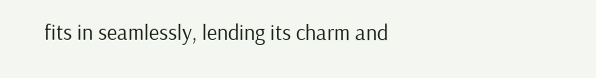fits in seamlessly, lending its charm and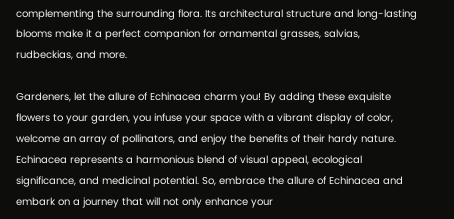complementing the surrounding flora. Its architectural structure and long-lasting blooms make it a perfect companion for ornamental grasses, salvias, rudbeckias, and more.

Gardeners, let the allure of Echinacea charm you! By adding these exquisite flowers to your garden, you infuse your space with a vibrant display of color, welcome an array of pollinators, and enjoy the benefits of their hardy nature. Echinacea represents a harmonious blend of visual appeal, ecological significance, and medicinal potential. So, embrace the allure of Echinacea and embark on a journey that will not only enhance your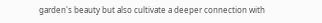garden's beauty but also cultivate a deeper connection with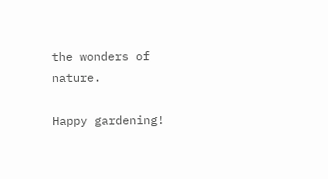the wonders of nature.

Happy gardening!